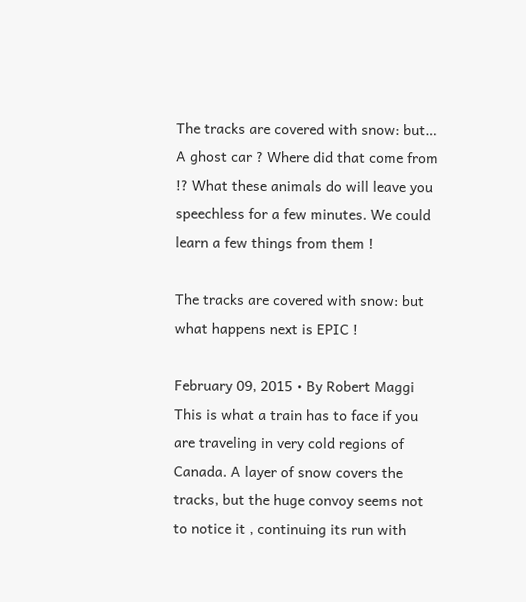The tracks are covered with snow: but…
A ghost car ? Where did that come from !? What these animals do will leave you speechless for a few minutes. We could learn a few things from them !

The tracks are covered with snow: but what happens next is EPIC !

February 09, 2015 • By Robert Maggi
This is what a train has to face if you are traveling in very cold regions of Canada. A layer of snow covers the tracks, but the huge convoy seems not to notice it , continuing its run with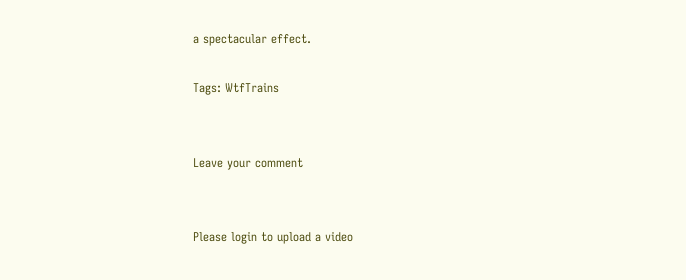a spectacular effect.

Tags: WtfTrains


Leave your comment


Please login to upload a video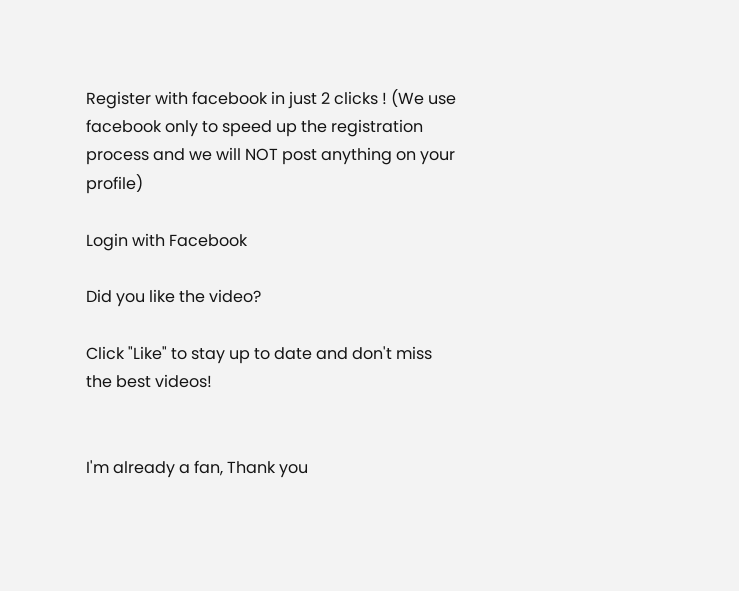Register with facebook in just 2 clicks ! (We use facebook only to speed up the registration process and we will NOT post anything on your profile)

Login with Facebook

Did you like the video?

Click "Like" to stay up to date and don't miss the best videos!


I'm already a fan, Thank you